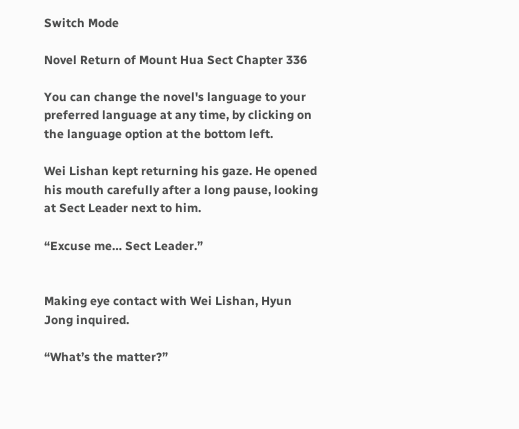Switch Mode

Novel Return of Mount Hua Sect Chapter 336

You can change the novel's language to your preferred language at any time, by clicking on the language option at the bottom left.

Wei Lishan kept returning his gaze. He opened his mouth carefully after a long pause, looking at Sect Leader next to him.

“Excuse me… Sect Leader.”


Making eye contact with Wei Lishan, Hyun Jong inquired.

“What’s the matter?”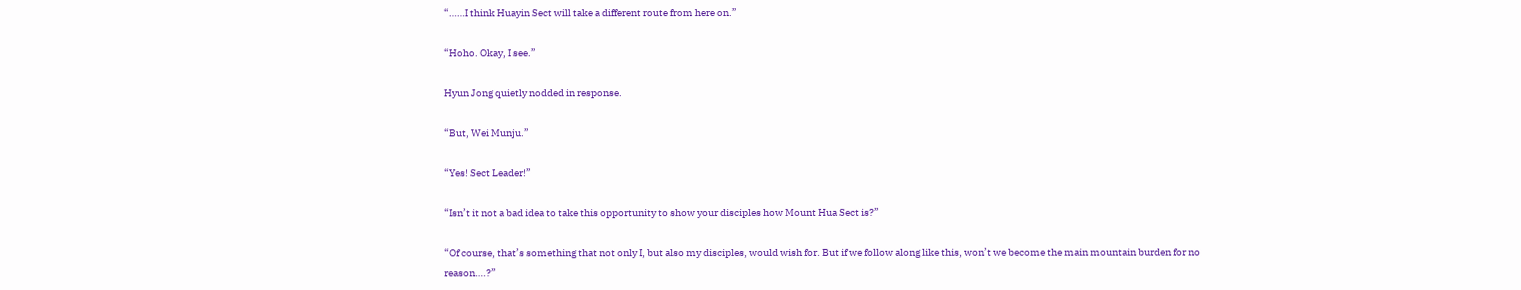“……I think Huayin Sect will take a different route from here on.”

“Hoho. Okay, I see.”

Hyun Jong quietly nodded in response.

“But, Wei Munju.”

“Yes! Sect Leader!”

“Isn’t it not a bad idea to take this opportunity to show your disciples how Mount Hua Sect is?”

“Of course, that’s something that not only I, but also my disciples, would wish for. But if we follow along like this, won’t we become the main mountain burden for no reason….?”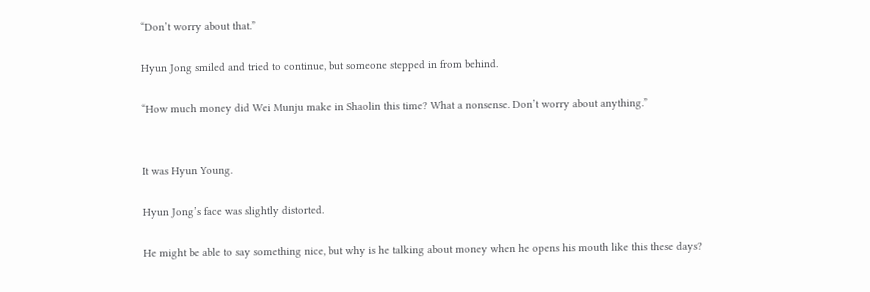“Don’t worry about that.”

Hyun Jong smiled and tried to continue, but someone stepped in from behind.

“How much money did Wei Munju make in Shaolin this time? What a nonsense. Don’t worry about anything.”


It was Hyun Young.

Hyun Jong’s face was slightly distorted.

He might be able to say something nice, but why is he talking about money when he opens his mouth like this these days?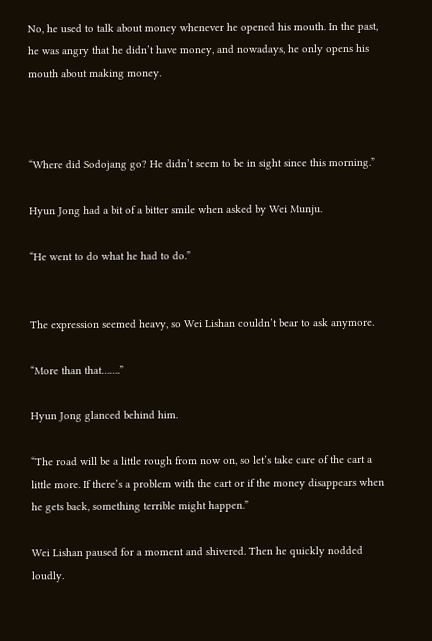No, he used to talk about money whenever he opened his mouth. In the past, he was angry that he didn’t have money, and nowadays, he only opens his mouth about making money.



“Where did Sodojang go? He didn’t seem to be in sight since this morning.”

Hyun Jong had a bit of a bitter smile when asked by Wei Munju.

“He went to do what he had to do.”


The expression seemed heavy, so Wei Lishan couldn’t bear to ask anymore.

“More than that…….”

Hyun Jong glanced behind him.

“The road will be a little rough from now on, so let’s take care of the cart a little more. If there’s a problem with the cart or if the money disappears when he gets back, something terrible might happen.”

Wei Lishan paused for a moment and shivered. Then he quickly nodded loudly.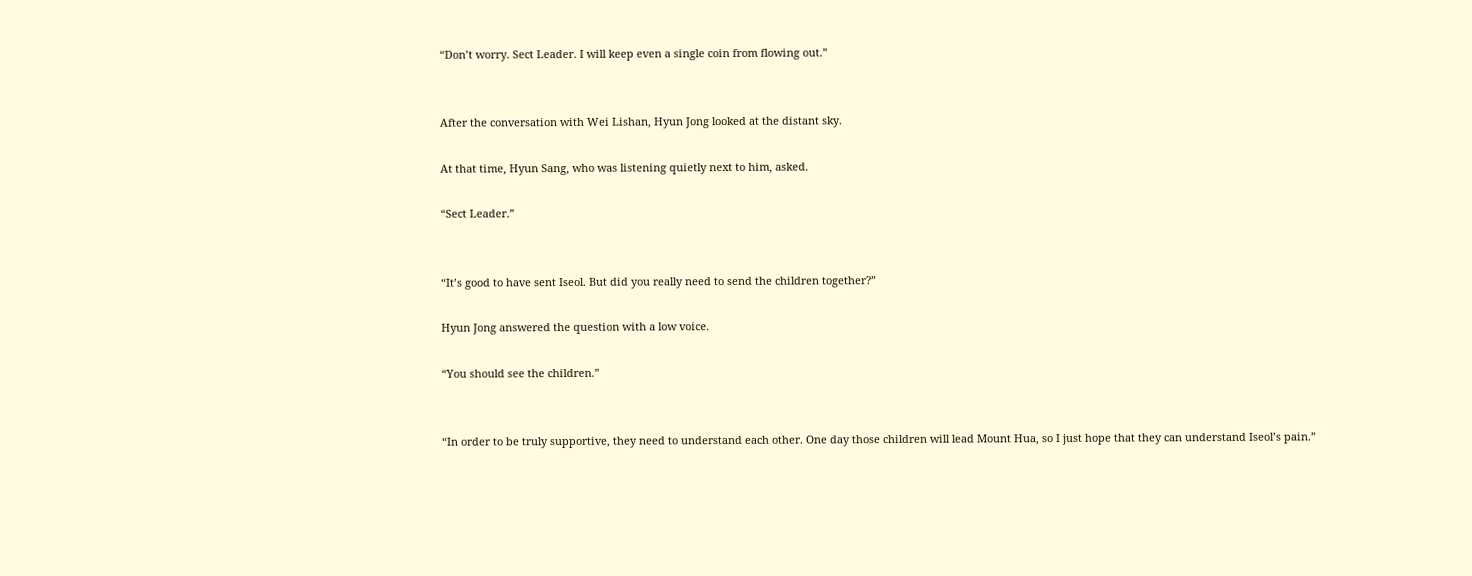“Don’t worry. Sect Leader. I will keep even a single coin from flowing out.”


After the conversation with Wei Lishan, Hyun Jong looked at the distant sky.

At that time, Hyun Sang, who was listening quietly next to him, asked.

“Sect Leader.”


“It’s good to have sent Iseol. But did you really need to send the children together?”

Hyun Jong answered the question with a low voice.

“You should see the children.”


“In order to be truly supportive, they need to understand each other. One day those children will lead Mount Hua, so I just hope that they can understand Iseol’s pain.”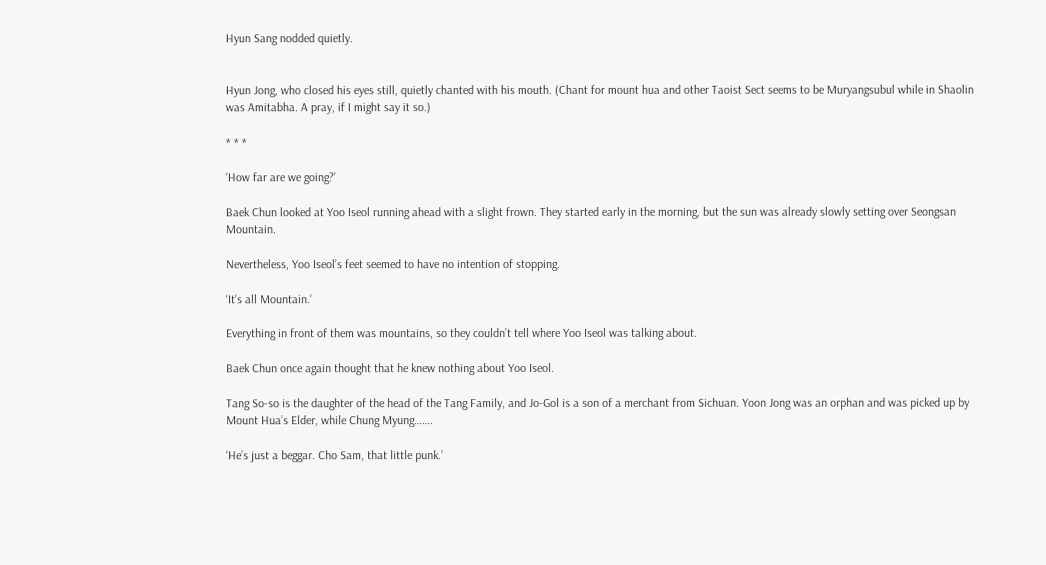Hyun Sang nodded quietly.


Hyun Jong, who closed his eyes still, quietly chanted with his mouth. (Chant for mount hua and other Taoist Sect seems to be Muryangsubul while in Shaolin was Amitabha. A pray, if I might say it so.)

* * *

‘How far are we going?’

Baek Chun looked at Yoo Iseol running ahead with a slight frown. They started early in the morning, but the sun was already slowly setting over Seongsan Mountain.

Nevertheless, Yoo Iseol’s feet seemed to have no intention of stopping.

‘It’s all Mountain.’

Everything in front of them was mountains, so they couldn’t tell where Yoo Iseol was talking about.

Baek Chun once again thought that he knew nothing about Yoo Iseol.

Tang So-so is the daughter of the head of the Tang Family, and Jo-Gol is a son of a merchant from Sichuan. Yoon Jong was an orphan and was picked up by Mount Hua’s Elder, while Chung Myung…….

‘He’s just a beggar. Cho Sam, that little punk.’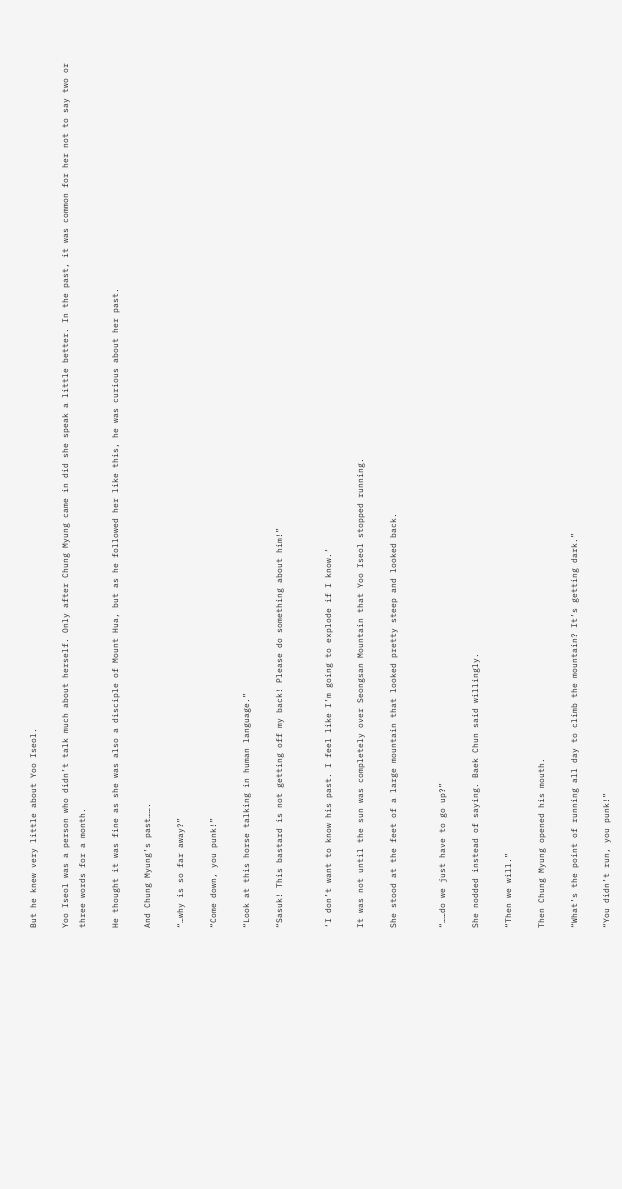But he knew very little about Yoo Iseol.

Yoo Iseol was a person who didn’t talk much about herself. Only after Chung Myung came in did she speak a little better. In the past, it was common for her not to say two or three words for a month.

He thought it was fine as she was also a disciple of Mount Hua, but as he followed her like this, he was curious about her past.

And Chung Myung’s past…….

“…why is so far away?”

“Come down, you punk!”

“Look at this horse talking in human language.”

“Sasuk! This bastard is not getting off my back! Please do something about him!”


‘I don’t want to know his past. I feel like I’m going to explode if I know.’

It was not until the sun was completely over Seongsan Mountain that Yoo Iseol stopped running.

She stood at the feet of a large mountain that looked pretty steep and looked back.


“……do we just have to go up?”

She nodded instead of saying. Baek Chun said willingly.

“Then we will.”

Then Chung Myung opened his mouth.

“What’s the point of running all day to climb the mountain? It’s getting dark.”

“You didn’t run, you punk!”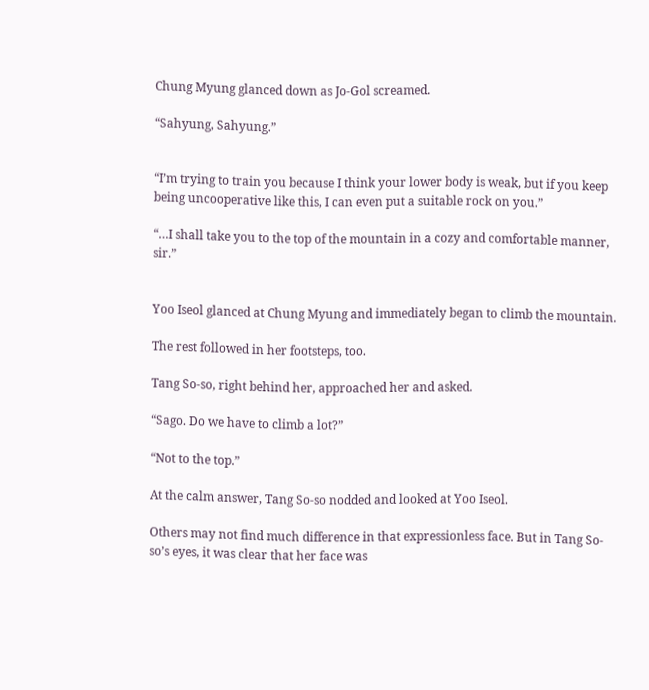Chung Myung glanced down as Jo-Gol screamed.

“Sahyung, Sahyung.”


“I’m trying to train you because I think your lower body is weak, but if you keep being uncooperative like this, I can even put a suitable rock on you.”

“…I shall take you to the top of the mountain in a cozy and comfortable manner, sir.”


Yoo Iseol glanced at Chung Myung and immediately began to climb the mountain.

The rest followed in her footsteps, too.

Tang So-so, right behind her, approached her and asked.

“Sago. Do we have to climb a lot?”

“Not to the top.”

At the calm answer, Tang So-so nodded and looked at Yoo Iseol.

Others may not find much difference in that expressionless face. But in Tang So-so’s eyes, it was clear that her face was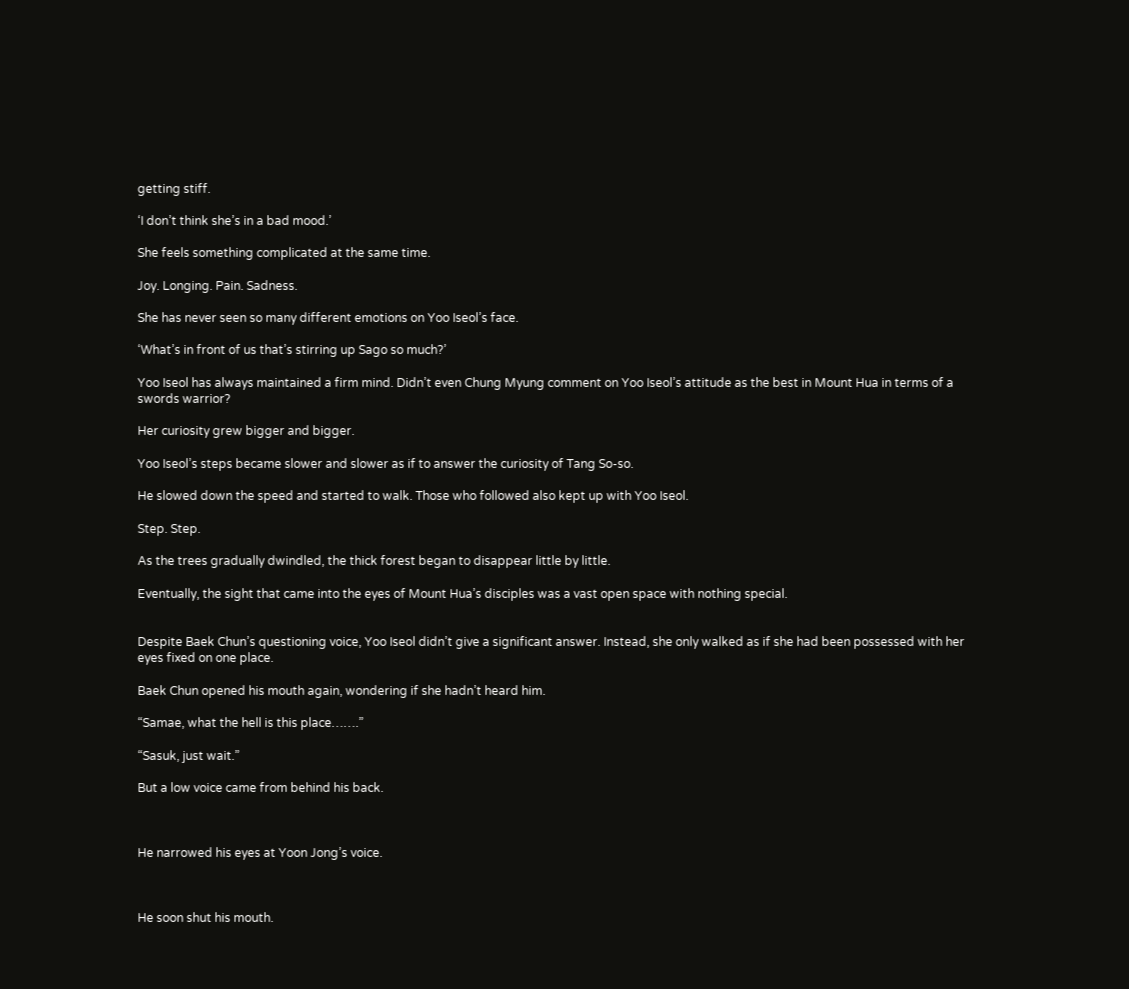getting stiff.

‘I don’t think she’s in a bad mood.’

She feels something complicated at the same time.

Joy. Longing. Pain. Sadness.

She has never seen so many different emotions on Yoo Iseol’s face.

‘What’s in front of us that’s stirring up Sago so much?’

Yoo Iseol has always maintained a firm mind. Didn’t even Chung Myung comment on Yoo Iseol’s attitude as the best in Mount Hua in terms of a swords warrior?

Her curiosity grew bigger and bigger.

Yoo Iseol’s steps became slower and slower as if to answer the curiosity of Tang So-so.

He slowed down the speed and started to walk. Those who followed also kept up with Yoo Iseol.

Step. Step.

As the trees gradually dwindled, the thick forest began to disappear little by little.

Eventually, the sight that came into the eyes of Mount Hua’s disciples was a vast open space with nothing special.


Despite Baek Chun’s questioning voice, Yoo Iseol didn’t give a significant answer. Instead, she only walked as if she had been possessed with her eyes fixed on one place.

Baek Chun opened his mouth again, wondering if she hadn’t heard him.

“Samae, what the hell is this place…….”

“Sasuk, just wait.”

But a low voice came from behind his back.



He narrowed his eyes at Yoon Jong’s voice.



He soon shut his mouth.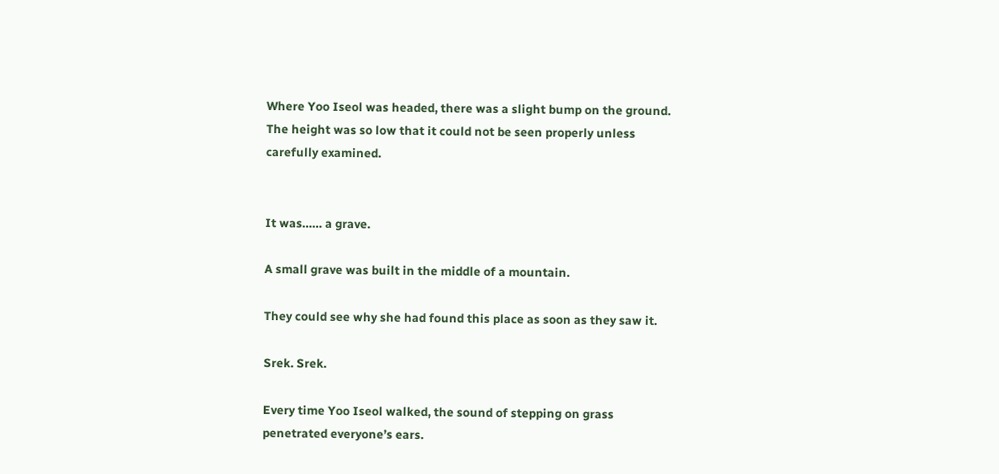Where Yoo Iseol was headed, there was a slight bump on the ground. The height was so low that it could not be seen properly unless carefully examined.


It was…… a grave.

A small grave was built in the middle of a mountain.

They could see why she had found this place as soon as they saw it.

Srek. Srek.

Every time Yoo Iseol walked, the sound of stepping on grass penetrated everyone’s ears.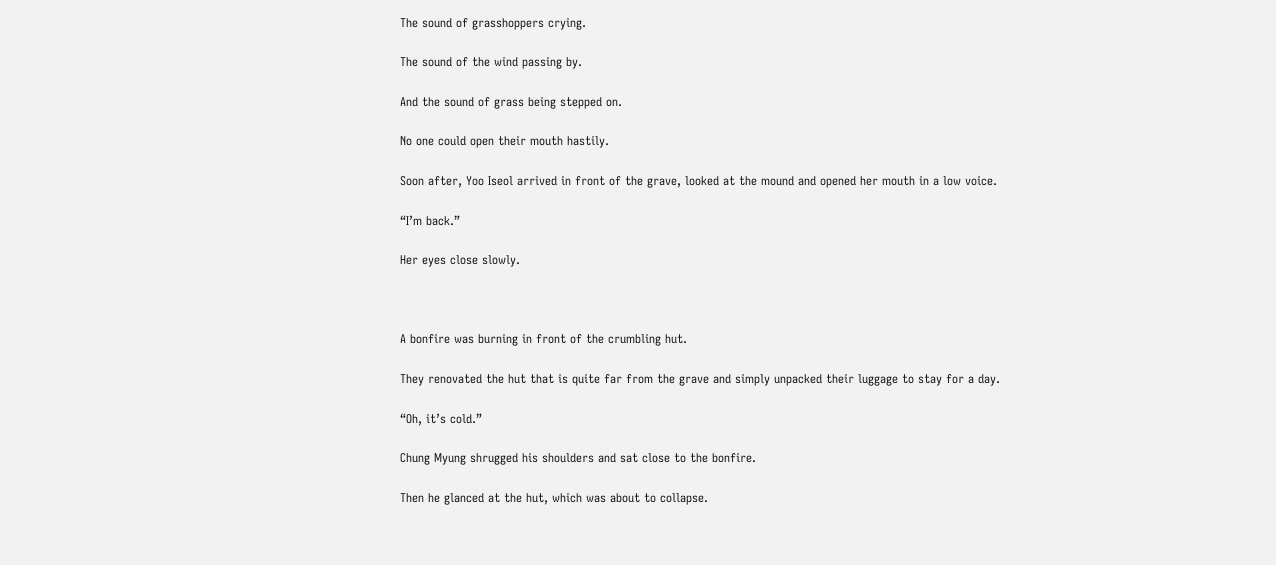The sound of grasshoppers crying.

The sound of the wind passing by.

And the sound of grass being stepped on.

No one could open their mouth hastily.

Soon after, Yoo Iseol arrived in front of the grave, looked at the mound and opened her mouth in a low voice.

“I’m back.”

Her eyes close slowly.



A bonfire was burning in front of the crumbling hut.

They renovated the hut that is quite far from the grave and simply unpacked their luggage to stay for a day.

“Oh, it’s cold.”

Chung Myung shrugged his shoulders and sat close to the bonfire.

Then he glanced at the hut, which was about to collapse.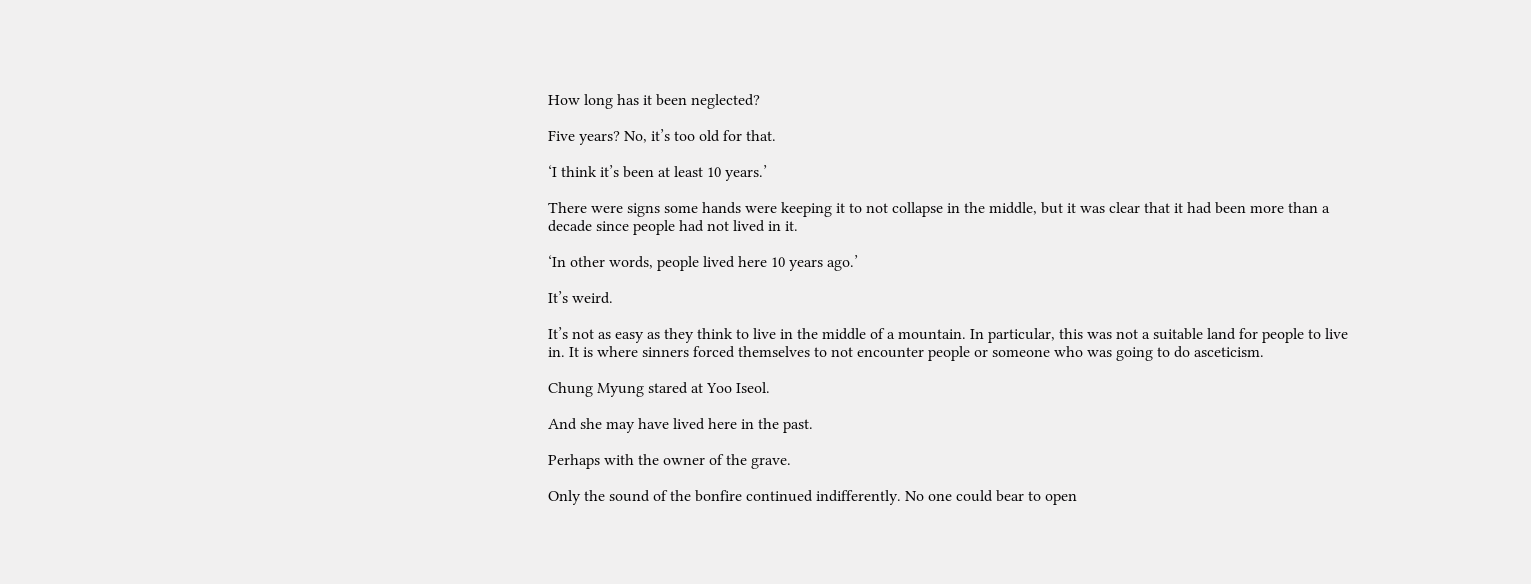How long has it been neglected?

Five years? No, it’s too old for that.

‘I think it’s been at least 10 years.’

There were signs some hands were keeping it to not collapse in the middle, but it was clear that it had been more than a decade since people had not lived in it.

‘In other words, people lived here 10 years ago.’

It’s weird.

It’s not as easy as they think to live in the middle of a mountain. In particular, this was not a suitable land for people to live in. It is where sinners forced themselves to not encounter people or someone who was going to do asceticism.

Chung Myung stared at Yoo Iseol.

And she may have lived here in the past.

Perhaps with the owner of the grave.

Only the sound of the bonfire continued indifferently. No one could bear to open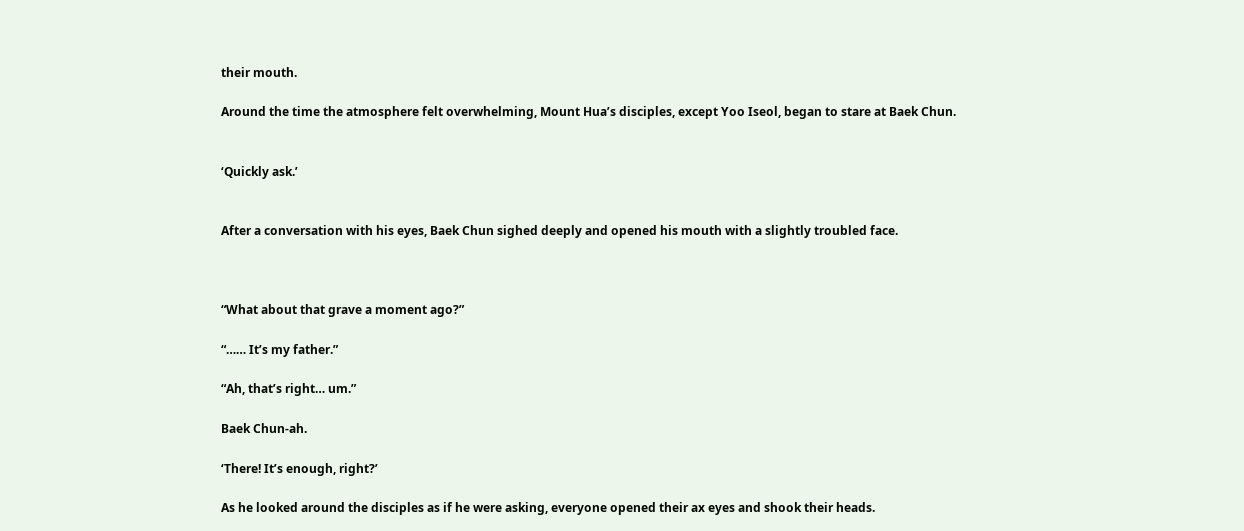their mouth.

Around the time the atmosphere felt overwhelming, Mount Hua’s disciples, except Yoo Iseol, began to stare at Baek Chun.


‘Quickly ask.’


After a conversation with his eyes, Baek Chun sighed deeply and opened his mouth with a slightly troubled face.



“What about that grave a moment ago?”

“…… It’s my father.”

“Ah, that’s right… um.”

Baek Chun-ah.

‘There! It’s enough, right?’

As he looked around the disciples as if he were asking, everyone opened their ax eyes and shook their heads.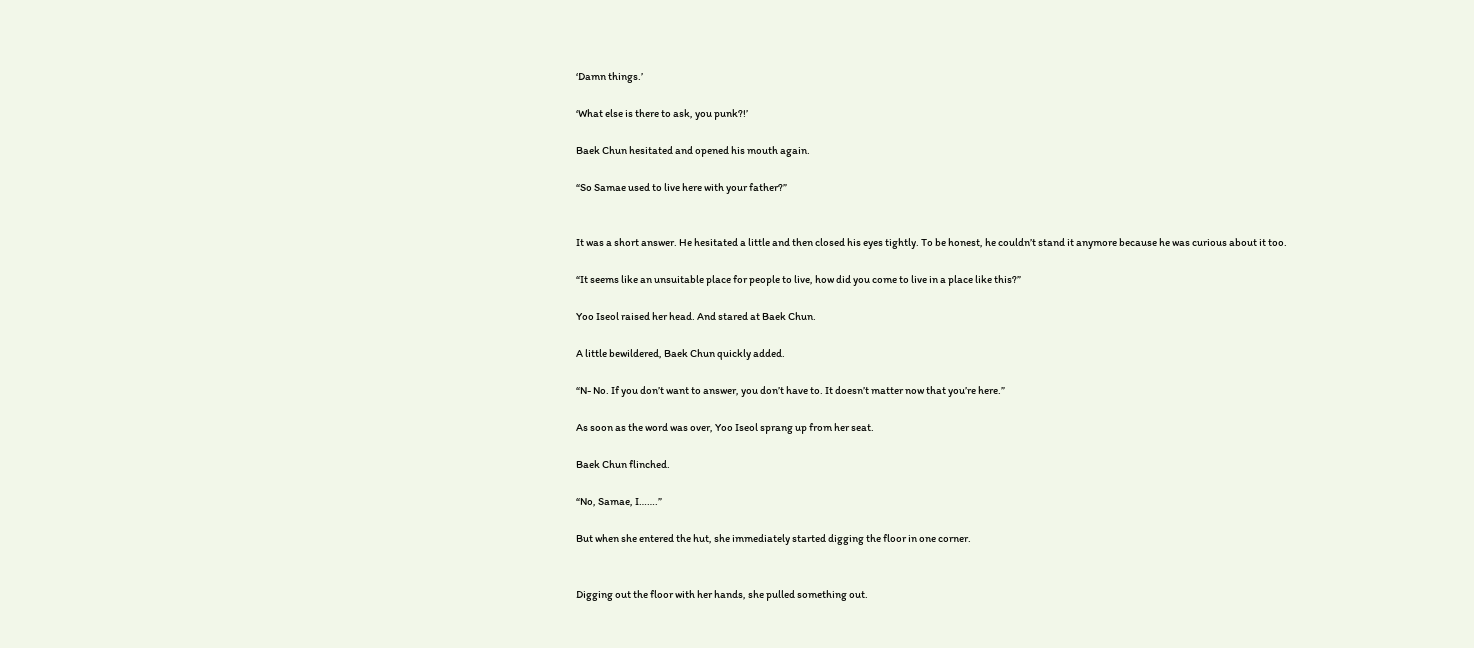‘Damn things.’

‘What else is there to ask, you punk?!’

Baek Chun hesitated and opened his mouth again.

“So Samae used to live here with your father?”


It was a short answer. He hesitated a little and then closed his eyes tightly. To be honest, he couldn’t stand it anymore because he was curious about it too.

“It seems like an unsuitable place for people to live, how did you come to live in a place like this?”

Yoo Iseol raised her head. And stared at Baek Chun.

A little bewildered, Baek Chun quickly added.

“N- No. If you don’t want to answer, you don’t have to. It doesn’t matter now that you’re here.”

As soon as the word was over, Yoo Iseol sprang up from her seat.

Baek Chun flinched.

“No, Samae, I…….”

But when she entered the hut, she immediately started digging the floor in one corner.


Digging out the floor with her hands, she pulled something out.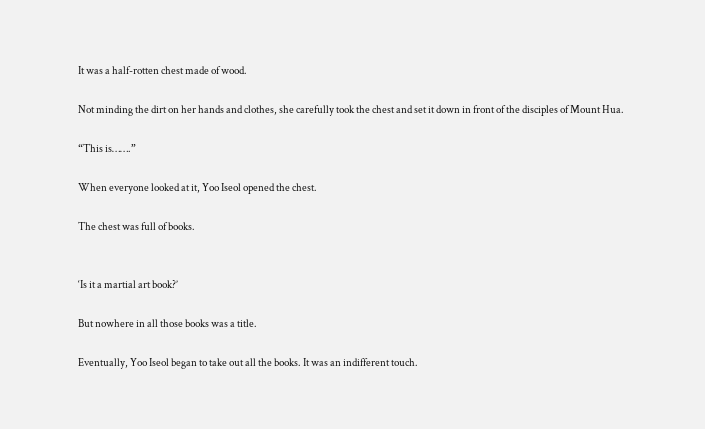It was a half-rotten chest made of wood.

Not minding the dirt on her hands and clothes, she carefully took the chest and set it down in front of the disciples of Mount Hua.

“This is…….”

When everyone looked at it, Yoo Iseol opened the chest.

The chest was full of books.


‘Is it a martial art book?’

But nowhere in all those books was a title.

Eventually, Yoo Iseol began to take out all the books. It was an indifferent touch.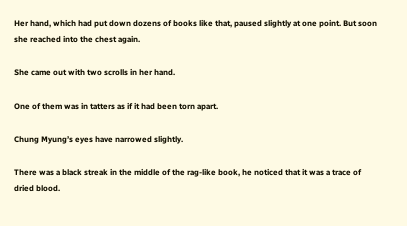Her hand, which had put down dozens of books like that, paused slightly at one point. But soon she reached into the chest again.

She came out with two scrolls in her hand.

One of them was in tatters as if it had been torn apart.

Chung Myung’s eyes have narrowed slightly.

There was a black streak in the middle of the rag-like book, he noticed that it was a trace of dried blood.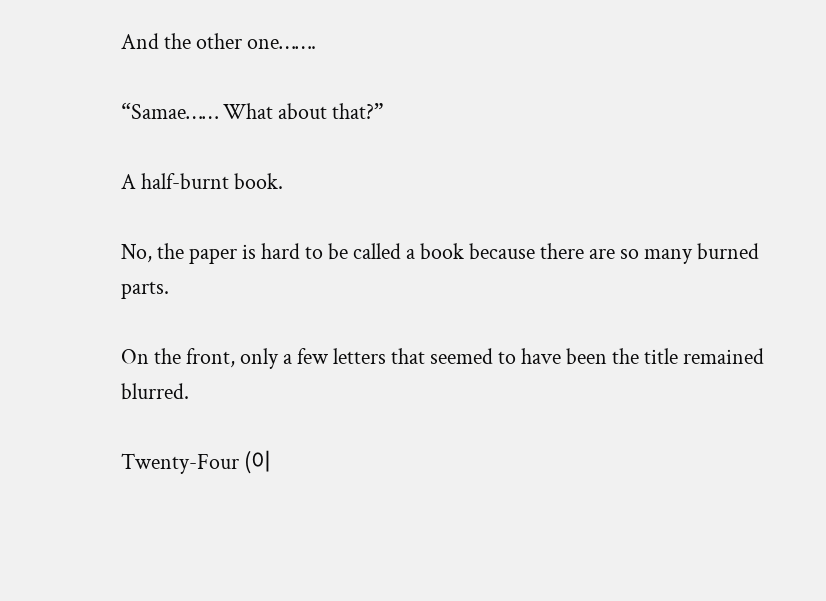And the other one…….

“Samae…… What about that?”

A half-burnt book.

No, the paper is hard to be called a book because there are so many burned parts.

On the front, only a few letters that seemed to have been the title remained blurred.

Twenty-Four (이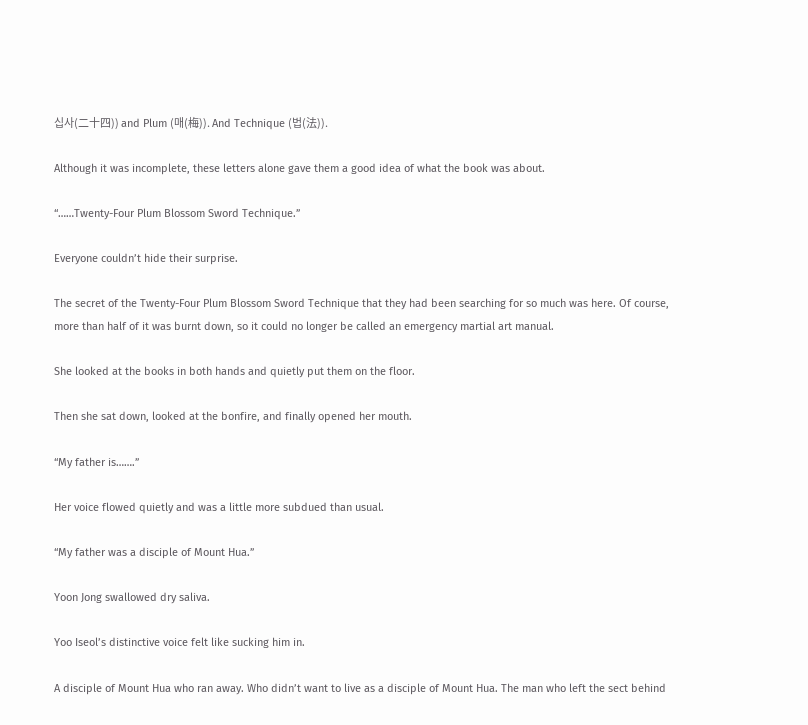십사(二十四)) and Plum (매(梅)). And Technique (법(法)).

Although it was incomplete, these letters alone gave them a good idea of what the book was about.

“……Twenty-Four Plum Blossom Sword Technique.”

Everyone couldn’t hide their surprise.

The secret of the Twenty-Four Plum Blossom Sword Technique that they had been searching for so much was here. Of course, more than half of it was burnt down, so it could no longer be called an emergency martial art manual.

She looked at the books in both hands and quietly put them on the floor.

Then she sat down, looked at the bonfire, and finally opened her mouth.

“My father is…….”

Her voice flowed quietly and was a little more subdued than usual.

“My father was a disciple of Mount Hua.”

Yoon Jong swallowed dry saliva.

Yoo Iseol’s distinctive voice felt like sucking him in.

A disciple of Mount Hua who ran away. Who didn’t want to live as a disciple of Mount Hua. The man who left the sect behind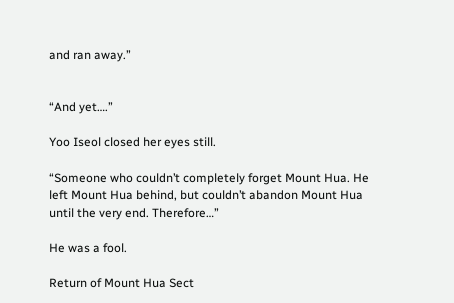and ran away.”


“And yet….”

Yoo Iseol closed her eyes still.

“Someone who couldn’t completely forget Mount Hua. He left Mount Hua behind, but couldn’t abandon Mount Hua until the very end. Therefore…”

He was a fool.

Return of Mount Hua Sect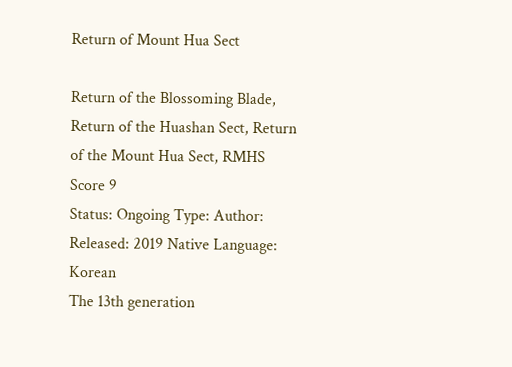Return of Mount Hua Sect

Return of the Blossoming Blade, Return of the Huashan Sect, Return of the Mount Hua Sect, RMHS
Score 9
Status: Ongoing Type: Author: Released: 2019 Native Language: Korean
The 13th generation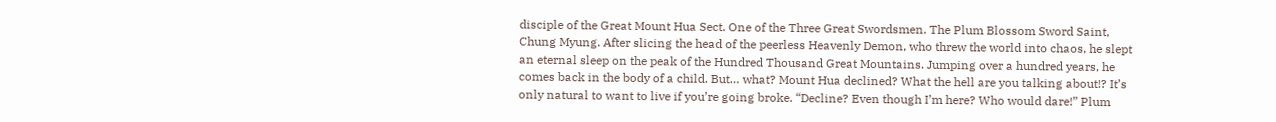disciple of the Great Mount Hua Sect. One of the Three Great Swordsmen. The Plum Blossom Sword Saint, Chung Myung. After slicing the head of the peerless Heavenly Demon, who threw the world into chaos, he slept an eternal sleep on the peak of the Hundred Thousand Great Mountains. Jumping over a hundred years, he comes back in the body of a child. But… what? Mount Hua declined? What the hell are you talking about!? It’s only natural to want to live if you’re going broke. “Decline? Even though I’m here? Who would dare!” Plum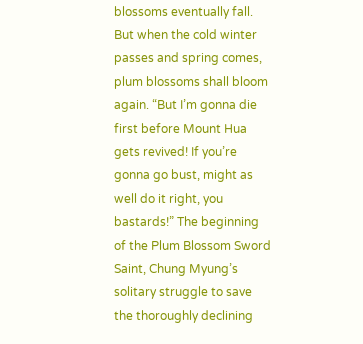blossoms eventually fall. But when the cold winter passes and spring comes, plum blossoms shall bloom again. “But I’m gonna die first before Mount Hua gets revived! If you’re gonna go bust, might as well do it right, you bastards!” The beginning of the Plum Blossom Sword Saint, Chung Myung’s solitary struggle to save the thoroughly declining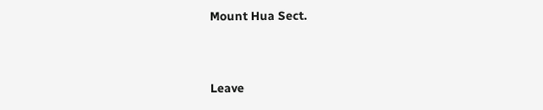Mount Hua Sect.


Leave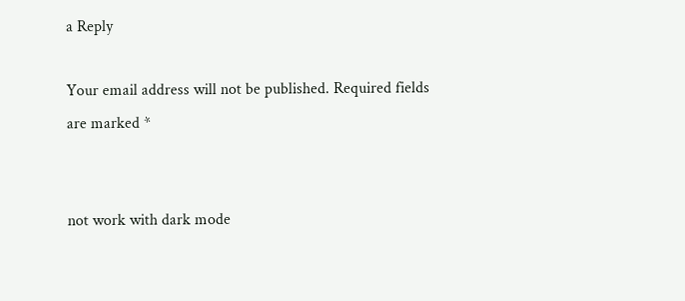a Reply

Your email address will not be published. Required fields are marked *


not work with dark mode